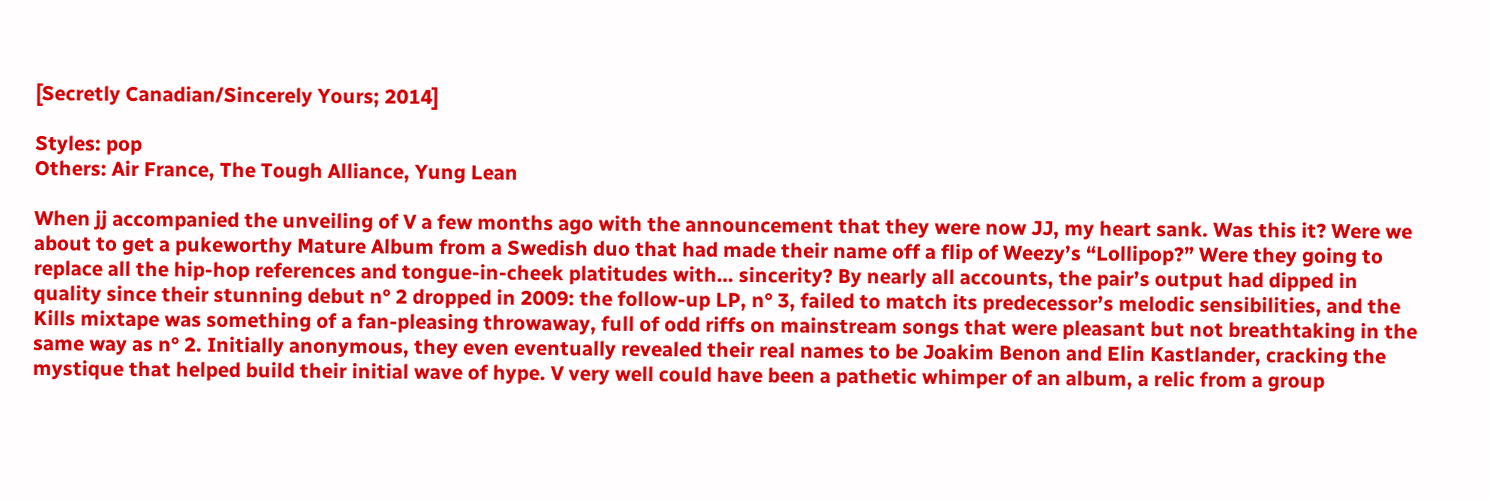[Secretly Canadian/Sincerely Yours; 2014]

Styles: pop
Others: Air France, The Tough Alliance, Yung Lean

When jj accompanied the unveiling of V a few months ago with the announcement that they were now JJ, my heart sank. Was this it? Were we about to get a pukeworthy Mature Album from a Swedish duo that had made their name off a flip of Weezy’s “Lollipop?” Were they going to replace all the hip-hop references and tongue-in-cheek platitudes with… sincerity? By nearly all accounts, the pair’s output had dipped in quality since their stunning debut n° 2 dropped in 2009: the follow-up LP, n° 3, failed to match its predecessor’s melodic sensibilities, and the Kills mixtape was something of a fan-pleasing throwaway, full of odd riffs on mainstream songs that were pleasant but not breathtaking in the same way as n° 2. Initially anonymous, they even eventually revealed their real names to be Joakim Benon and Elin Kastlander, cracking the mystique that helped build their initial wave of hype. V very well could have been a pathetic whimper of an album, a relic from a group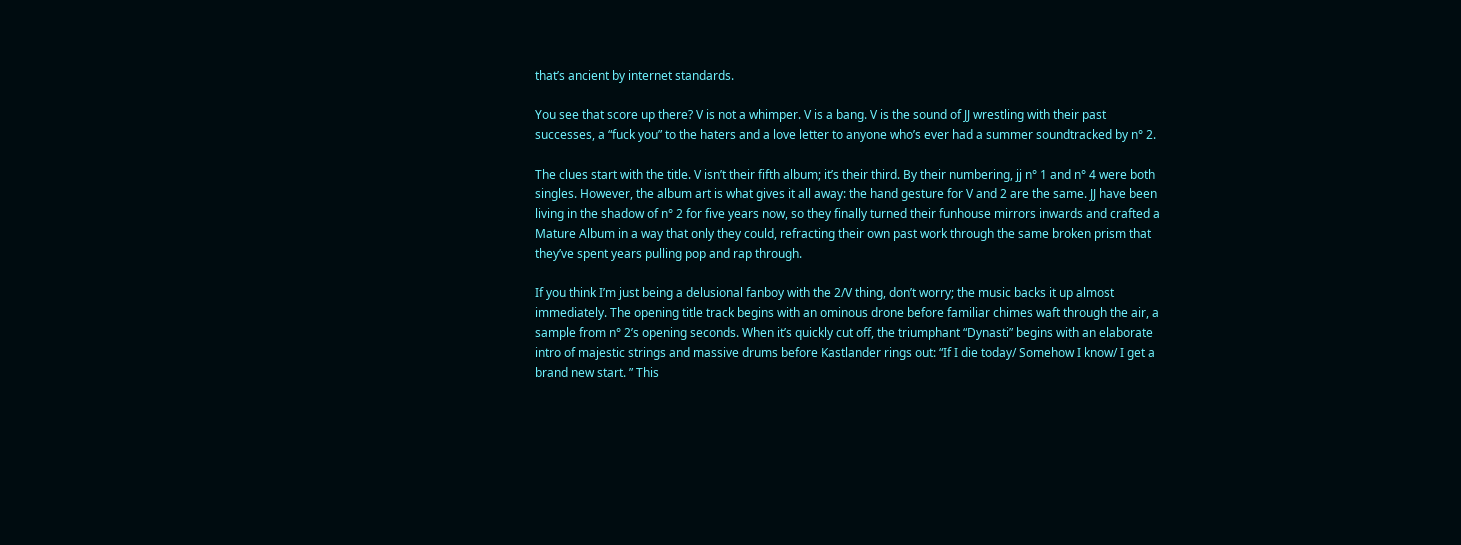that’s ancient by internet standards.

You see that score up there? V is not a whimper. V is a bang. V is the sound of JJ wrestling with their past successes, a “fuck you” to the haters and a love letter to anyone who’s ever had a summer soundtracked by n° 2.

The clues start with the title. V isn’t their fifth album; it’s their third. By their numbering, jj n° 1 and n° 4 were both singles. However, the album art is what gives it all away: the hand gesture for V and 2 are the same. JJ have been living in the shadow of n° 2 for five years now, so they finally turned their funhouse mirrors inwards and crafted a Mature Album in a way that only they could, refracting their own past work through the same broken prism that they’ve spent years pulling pop and rap through.

If you think I’m just being a delusional fanboy with the 2/V thing, don’t worry; the music backs it up almost immediately. The opening title track begins with an ominous drone before familiar chimes waft through the air, a sample from n° 2’s opening seconds. When it’s quickly cut off, the triumphant “Dynasti” begins with an elaborate intro of majestic strings and massive drums before Kastlander rings out: “If I die today/ Somehow I know/ I get a brand new start. ” This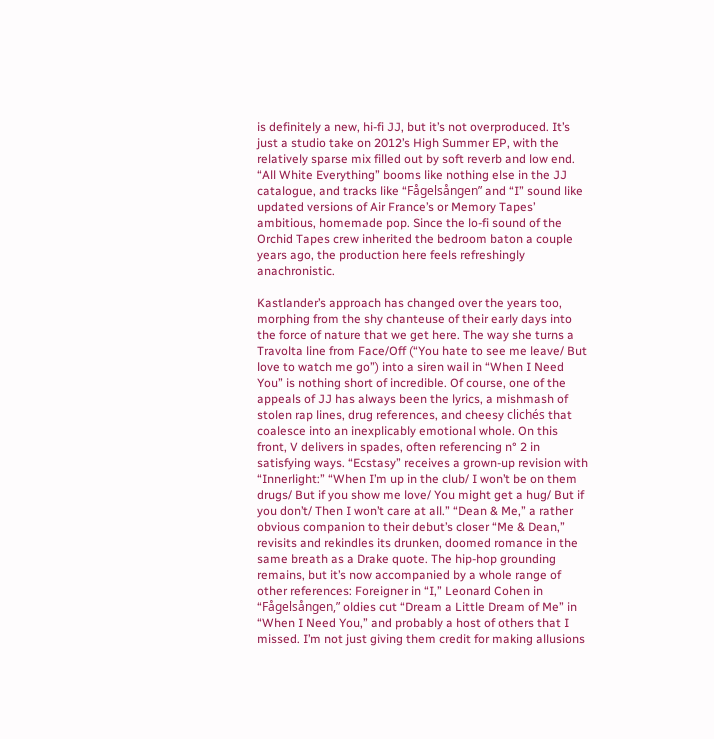is definitely a new, hi-fi JJ, but it’s not overproduced. It’s just a studio take on 2012’s High Summer EP, with the relatively sparse mix filled out by soft reverb and low end. “All White Everything” booms like nothing else in the JJ catalogue, and tracks like “Fågelsången” and “I” sound like updated versions of Air France’s or Memory Tapes’ ambitious, homemade pop. Since the lo-fi sound of the Orchid Tapes crew inherited the bedroom baton a couple years ago, the production here feels refreshingly anachronistic.

Kastlander’s approach has changed over the years too, morphing from the shy chanteuse of their early days into the force of nature that we get here. The way she turns a Travolta line from Face/Off (“You hate to see me leave/ But love to watch me go”) into a siren wail in “When I Need You” is nothing short of incredible. Of course, one of the appeals of JJ has always been the lyrics, a mishmash of stolen rap lines, drug references, and cheesy clichés that coalesce into an inexplicably emotional whole. On this front, V delivers in spades, often referencing n° 2 in satisfying ways. “Ecstasy” receives a grown-up revision with “Innerlight:” “When I’m up in the club/ I won’t be on them drugs/ But if you show me love/ You might get a hug/ But if you don’t/ Then I won’t care at all.” “Dean & Me,” a rather obvious companion to their debut’s closer “Me & Dean,” revisits and rekindles its drunken, doomed romance in the same breath as a Drake quote. The hip-hop grounding remains, but it’s now accompanied by a whole range of other references: Foreigner in “I,” Leonard Cohen in “Fågelsången,” oldies cut “Dream a Little Dream of Me” in “When I Need You,” and probably a host of others that I missed. I’m not just giving them credit for making allusions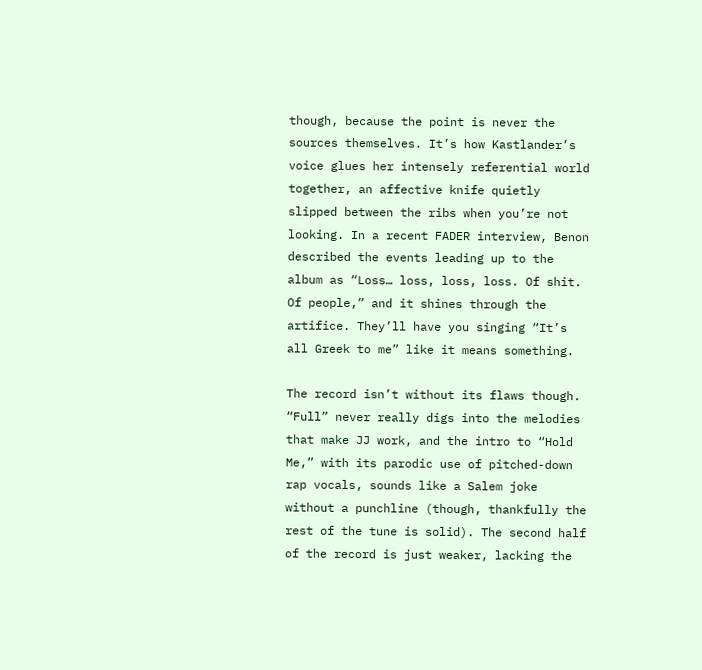though, because the point is never the sources themselves. It’s how Kastlander’s voice glues her intensely referential world together, an affective knife quietly slipped between the ribs when you’re not looking. In a recent FADER interview, Benon described the events leading up to the album as “Loss… loss, loss, loss. Of shit. Of people,” and it shines through the artifice. They’ll have you singing “It’s all Greek to me” like it means something.

The record isn’t without its flaws though. “Full” never really digs into the melodies that make JJ work, and the intro to “Hold Me,” with its parodic use of pitched-down rap vocals, sounds like a Salem joke without a punchline (though, thankfully the rest of the tune is solid). The second half of the record is just weaker, lacking the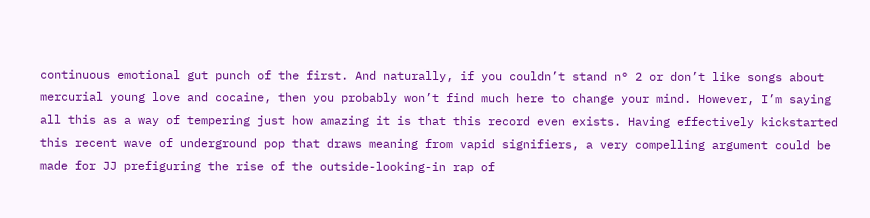continuous emotional gut punch of the first. And naturally, if you couldn’t stand n° 2 or don’t like songs about mercurial young love and cocaine, then you probably won’t find much here to change your mind. However, I’m saying all this as a way of tempering just how amazing it is that this record even exists. Having effectively kickstarted this recent wave of underground pop that draws meaning from vapid signifiers, a very compelling argument could be made for JJ prefiguring the rise of the outside-looking-in rap of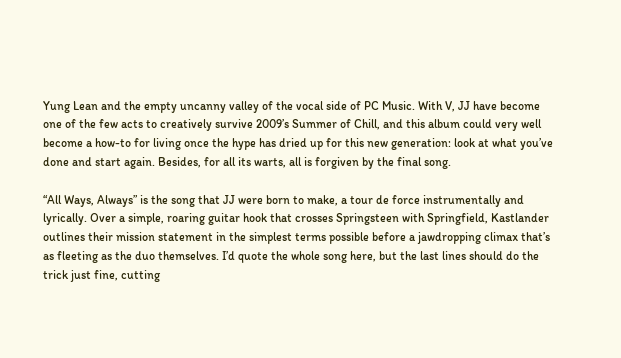Yung Lean and the empty uncanny valley of the vocal side of PC Music. With V, JJ have become one of the few acts to creatively survive 2009’s Summer of Chill, and this album could very well become a how-to for living once the hype has dried up for this new generation: look at what you’ve done and start again. Besides, for all its warts, all is forgiven by the final song.

“All Ways, Always” is the song that JJ were born to make, a tour de force instrumentally and lyrically. Over a simple, roaring guitar hook that crosses Springsteen with Springfield, Kastlander outlines their mission statement in the simplest terms possible before a jawdropping climax that’s as fleeting as the duo themselves. I’d quote the whole song here, but the last lines should do the trick just fine, cutting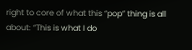right to core of what this “pop” thing is all about: “This is what I do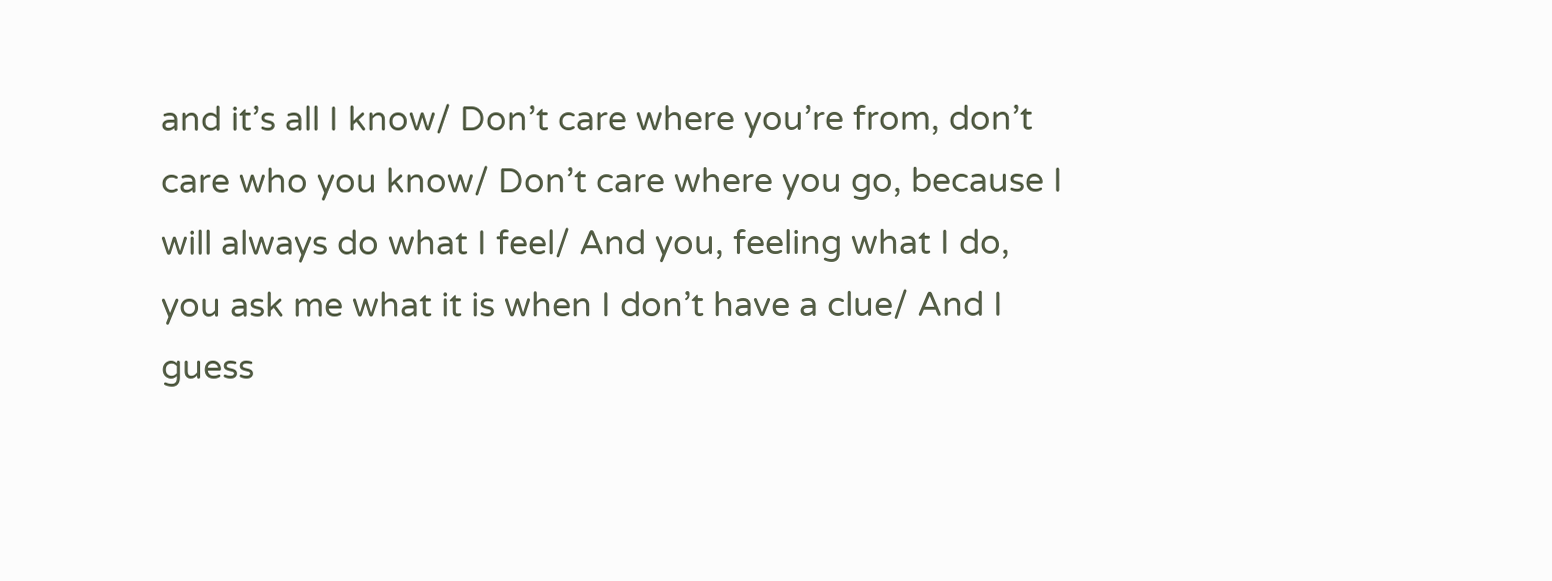and it’s all I know/ Don’t care where you’re from, don’t care who you know/ Don’t care where you go, because I will always do what I feel/ And you, feeling what I do, you ask me what it is when I don’t have a clue/ And I guess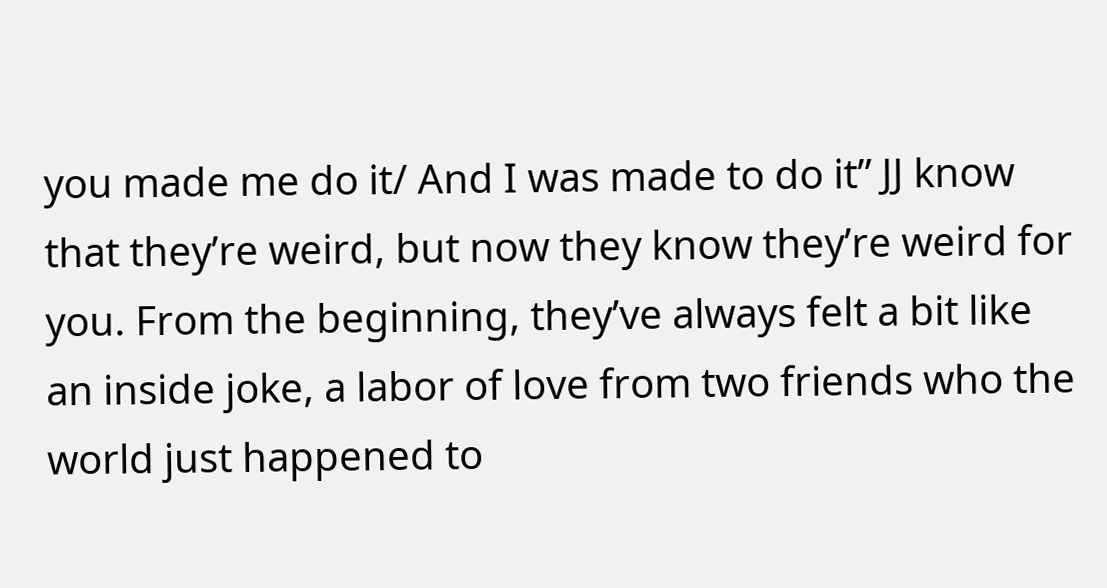you made me do it/ And I was made to do it” JJ know that they’re weird, but now they know they’re weird for you. From the beginning, they’ve always felt a bit like an inside joke, a labor of love from two friends who the world just happened to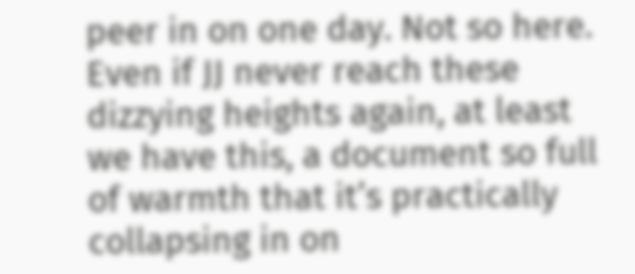peer in on one day. Not so here. Even if JJ never reach these dizzying heights again, at least we have this, a document so full of warmth that it’s practically collapsing in on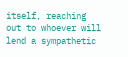itself, reaching out to whoever will lend a sympathetic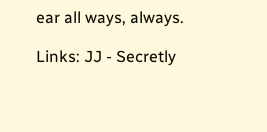ear all ways, always.

Links: JJ - Secretly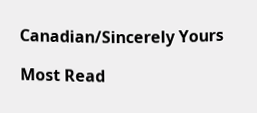Canadian/Sincerely Yours

Most Read